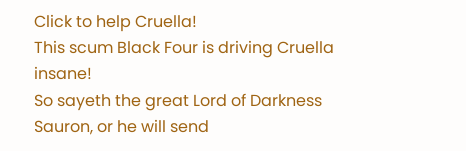Click to help Cruella!
This scum Black Four is driving Cruella insane!
So sayeth the great Lord of Darkness Sauron, or he will send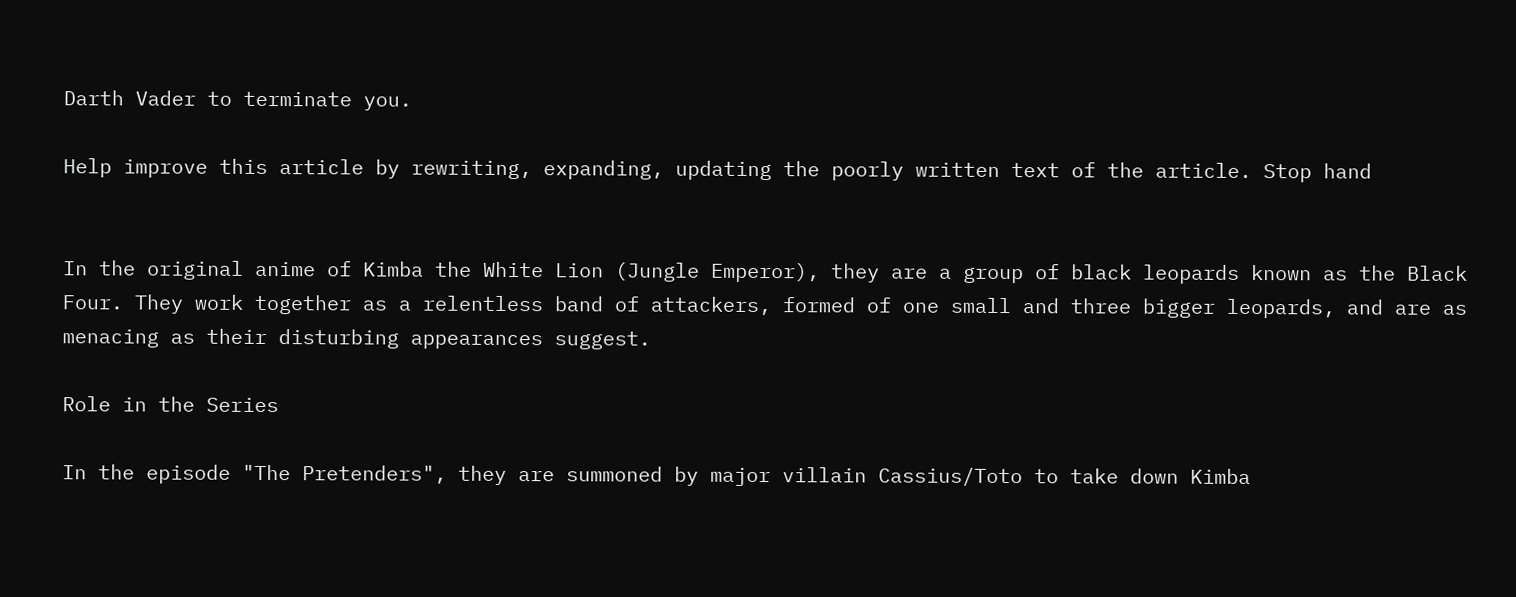Darth Vader to terminate you.

Help improve this article by rewriting, expanding, updating the poorly written text of the article. Stop hand


In the original anime of Kimba the White Lion (Jungle Emperor), they are a group of black leopards known as the Black Four. They work together as a relentless band of attackers, formed of one small and three bigger leopards, and are as menacing as their disturbing appearances suggest.

Role in the Series

In the episode "The Pretenders", they are summoned by major villain Cassius/Toto to take down Kimba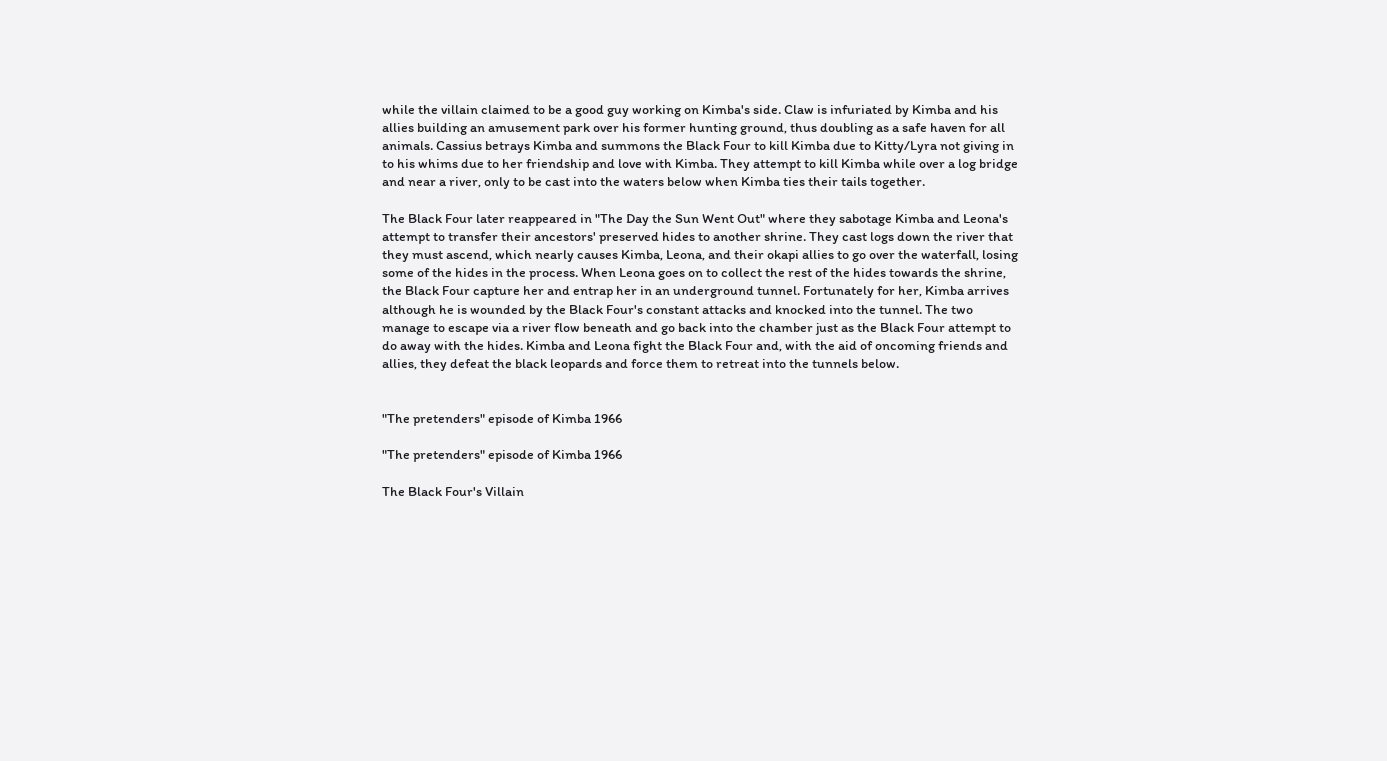while the villain claimed to be a good guy working on Kimba's side. Claw is infuriated by Kimba and his allies building an amusement park over his former hunting ground, thus doubling as a safe haven for all animals. Cassius betrays Kimba and summons the Black Four to kill Kimba due to Kitty/Lyra not giving in to his whims due to her friendship and love with Kimba. They attempt to kill Kimba while over a log bridge and near a river, only to be cast into the waters below when Kimba ties their tails together.

The Black Four later reappeared in "The Day the Sun Went Out" where they sabotage Kimba and Leona's attempt to transfer their ancestors' preserved hides to another shrine. They cast logs down the river that they must ascend, which nearly causes Kimba, Leona, and their okapi allies to go over the waterfall, losing some of the hides in the process. When Leona goes on to collect the rest of the hides towards the shrine, the Black Four capture her and entrap her in an underground tunnel. Fortunately for her, Kimba arrives although he is wounded by the Black Four's constant attacks and knocked into the tunnel. The two manage to escape via a river flow beneath and go back into the chamber just as the Black Four attempt to do away with the hides. Kimba and Leona fight the Black Four and, with the aid of oncoming friends and allies, they defeat the black leopards and force them to retreat into the tunnels below.


"The pretenders" episode of Kimba 1966

"The pretenders" episode of Kimba 1966

The Black Four's Villain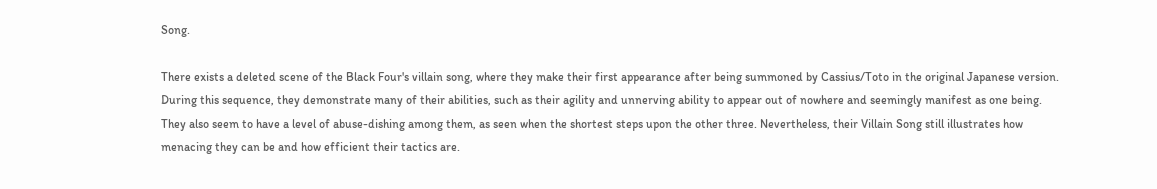Song.

There exists a deleted scene of the Black Four's villain song, where they make their first appearance after being summoned by Cassius/Toto in the original Japanese version. During this sequence, they demonstrate many of their abilities, such as their agility and unnerving ability to appear out of nowhere and seemingly manifest as one being. They also seem to have a level of abuse-dishing among them, as seen when the shortest steps upon the other three. Nevertheless, their Villain Song still illustrates how menacing they can be and how efficient their tactics are.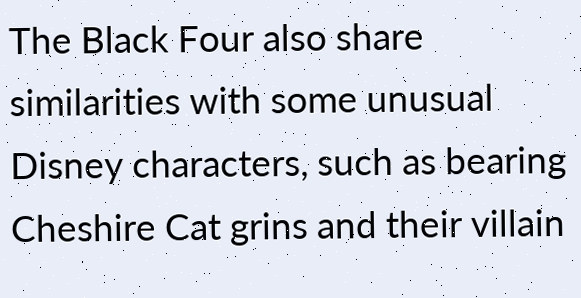The Black Four also share similarities with some unusual Disney characters, such as bearing Cheshire Cat grins and their villain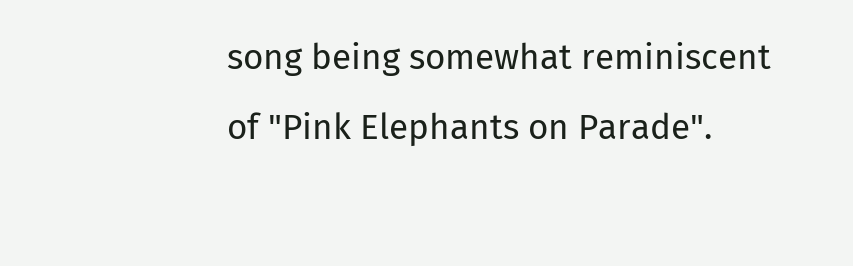song being somewhat reminiscent of "Pink Elephants on Parade".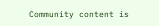Community content is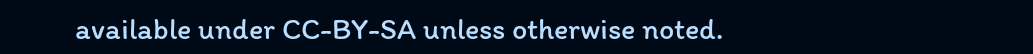available under CC-BY-SA unless otherwise noted.